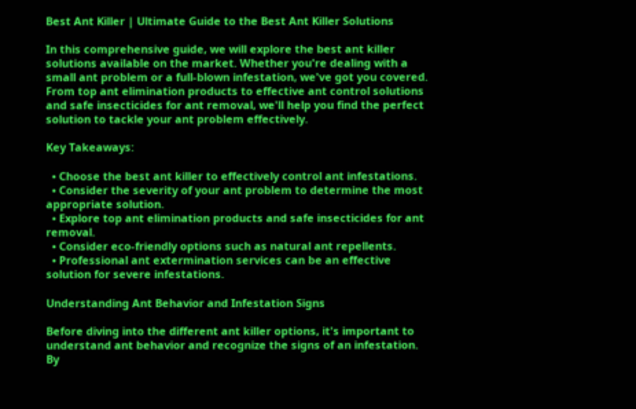Best Ant Killer | Ultimate Guide to the Best Ant Killer Solutions

In this comprehensive guide, we will explore the best ant killer solutions available on the market. Whether you're dealing with a small ant problem or a full-blown infestation, we've got you covered. From top ant elimination products to effective ant control solutions and safe insecticides for ant removal, we'll help you find the perfect solution to tackle your ant problem effectively.

Key Takeaways:

  • Choose the best ant killer to effectively control ant infestations.
  • Consider the severity of your ant problem to determine the most appropriate solution.
  • Explore top ant elimination products and safe insecticides for ant removal.
  • Consider eco-friendly options such as natural ant repellents.
  • Professional ant extermination services can be an effective solution for severe infestations.

Understanding Ant Behavior and Infestation Signs

Before diving into the different ant killer options, it's important to understand ant behavior and recognize the signs of an infestation. By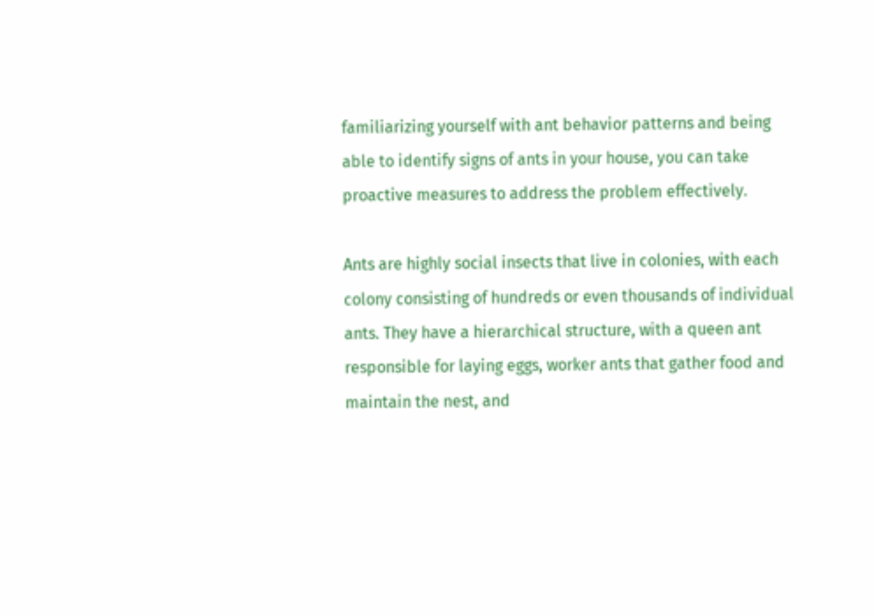familiarizing yourself with ant behavior patterns and being able to identify signs of ants in your house, you can take proactive measures to address the problem effectively.

Ants are highly social insects that live in colonies, with each colony consisting of hundreds or even thousands of individual ants. They have a hierarchical structure, with a queen ant responsible for laying eggs, worker ants that gather food and maintain the nest, and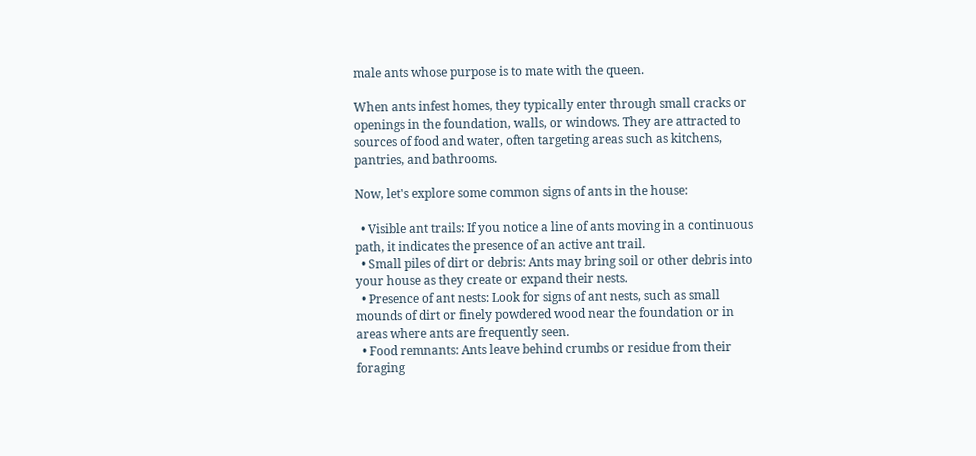male ants whose purpose is to mate with the queen.

When ants infest homes, they typically enter through small cracks or openings in the foundation, walls, or windows. They are attracted to sources of food and water, often targeting areas such as kitchens, pantries, and bathrooms.

Now, let's explore some common signs of ants in the house:

  • Visible ant trails: If you notice a line of ants moving in a continuous path, it indicates the presence of an active ant trail.
  • Small piles of dirt or debris: Ants may bring soil or other debris into your house as they create or expand their nests.
  • Presence of ant nests: Look for signs of ant nests, such as small mounds of dirt or finely powdered wood near the foundation or in areas where ants are frequently seen.
  • Food remnants: Ants leave behind crumbs or residue from their foraging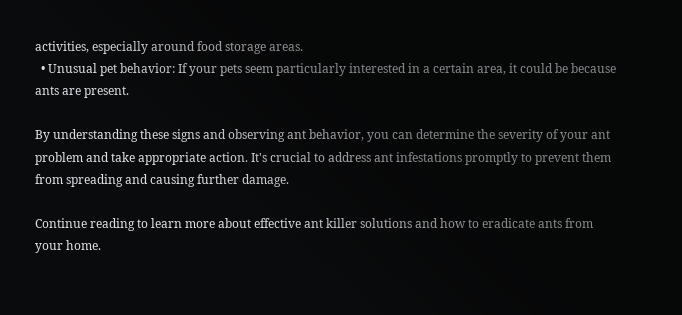activities, especially around food storage areas.
  • Unusual pet behavior: If your pets seem particularly interested in a certain area, it could be because ants are present.

By understanding these signs and observing ant behavior, you can determine the severity of your ant problem and take appropriate action. It's crucial to address ant infestations promptly to prevent them from spreading and causing further damage.

Continue reading to learn more about effective ant killer solutions and how to eradicate ants from your home.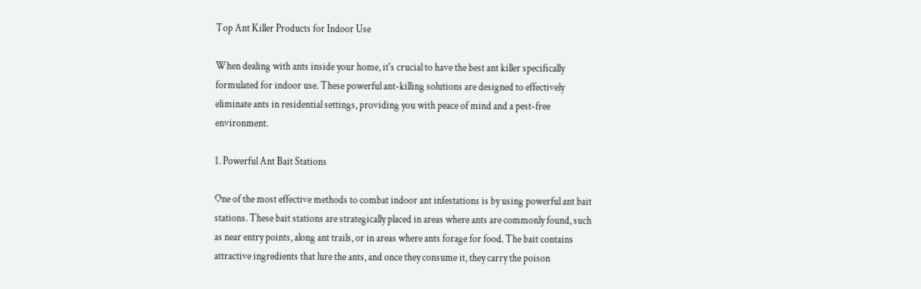Top Ant Killer Products for Indoor Use

When dealing with ants inside your home, it's crucial to have the best ant killer specifically formulated for indoor use. These powerful ant-killing solutions are designed to effectively eliminate ants in residential settings, providing you with peace of mind and a pest-free environment.

1. Powerful Ant Bait Stations

One of the most effective methods to combat indoor ant infestations is by using powerful ant bait stations. These bait stations are strategically placed in areas where ants are commonly found, such as near entry points, along ant trails, or in areas where ants forage for food. The bait contains attractive ingredients that lure the ants, and once they consume it, they carry the poison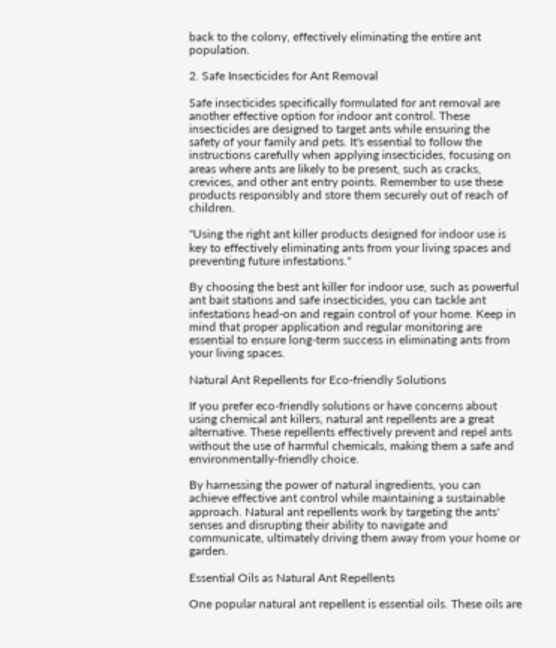back to the colony, effectively eliminating the entire ant population.

2. Safe Insecticides for Ant Removal

Safe insecticides specifically formulated for ant removal are another effective option for indoor ant control. These insecticides are designed to target ants while ensuring the safety of your family and pets. It's essential to follow the instructions carefully when applying insecticides, focusing on areas where ants are likely to be present, such as cracks, crevices, and other ant entry points. Remember to use these products responsibly and store them securely out of reach of children.

"Using the right ant killer products designed for indoor use is key to effectively eliminating ants from your living spaces and preventing future infestations."

By choosing the best ant killer for indoor use, such as powerful ant bait stations and safe insecticides, you can tackle ant infestations head-on and regain control of your home. Keep in mind that proper application and regular monitoring are essential to ensure long-term success in eliminating ants from your living spaces.

Natural Ant Repellents for Eco-friendly Solutions

If you prefer eco-friendly solutions or have concerns about using chemical ant killers, natural ant repellents are a great alternative. These repellents effectively prevent and repel ants without the use of harmful chemicals, making them a safe and environmentally-friendly choice.

By harnessing the power of natural ingredients, you can achieve effective ant control while maintaining a sustainable approach. Natural ant repellents work by targeting the ants' senses and disrupting their ability to navigate and communicate, ultimately driving them away from your home or garden.

Essential Oils as Natural Ant Repellents

One popular natural ant repellent is essential oils. These oils are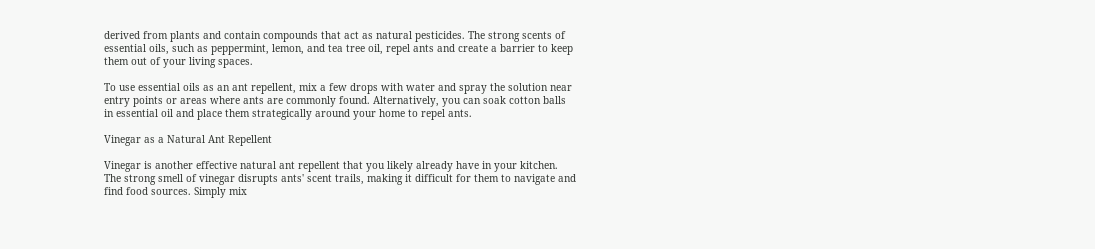derived from plants and contain compounds that act as natural pesticides. The strong scents of essential oils, such as peppermint, lemon, and tea tree oil, repel ants and create a barrier to keep them out of your living spaces.

To use essential oils as an ant repellent, mix a few drops with water and spray the solution near entry points or areas where ants are commonly found. Alternatively, you can soak cotton balls in essential oil and place them strategically around your home to repel ants.

Vinegar as a Natural Ant Repellent

Vinegar is another effective natural ant repellent that you likely already have in your kitchen. The strong smell of vinegar disrupts ants' scent trails, making it difficult for them to navigate and find food sources. Simply mix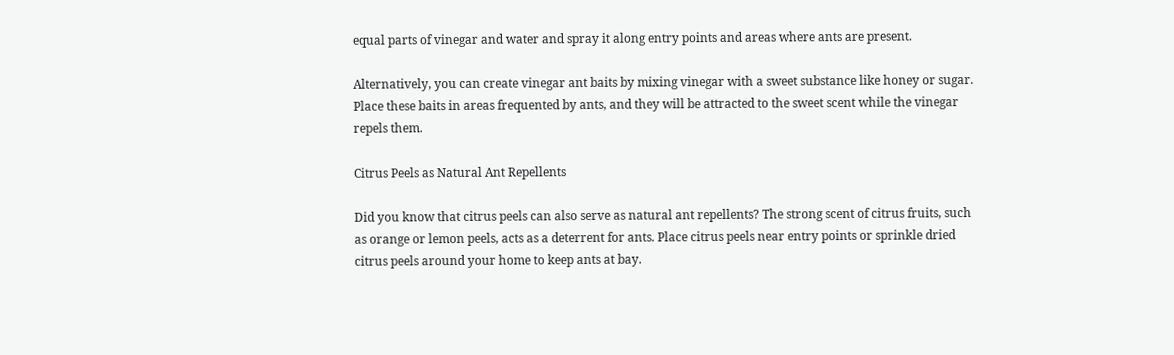equal parts of vinegar and water and spray it along entry points and areas where ants are present.

Alternatively, you can create vinegar ant baits by mixing vinegar with a sweet substance like honey or sugar. Place these baits in areas frequented by ants, and they will be attracted to the sweet scent while the vinegar repels them.

Citrus Peels as Natural Ant Repellents

Did you know that citrus peels can also serve as natural ant repellents? The strong scent of citrus fruits, such as orange or lemon peels, acts as a deterrent for ants. Place citrus peels near entry points or sprinkle dried citrus peels around your home to keep ants at bay.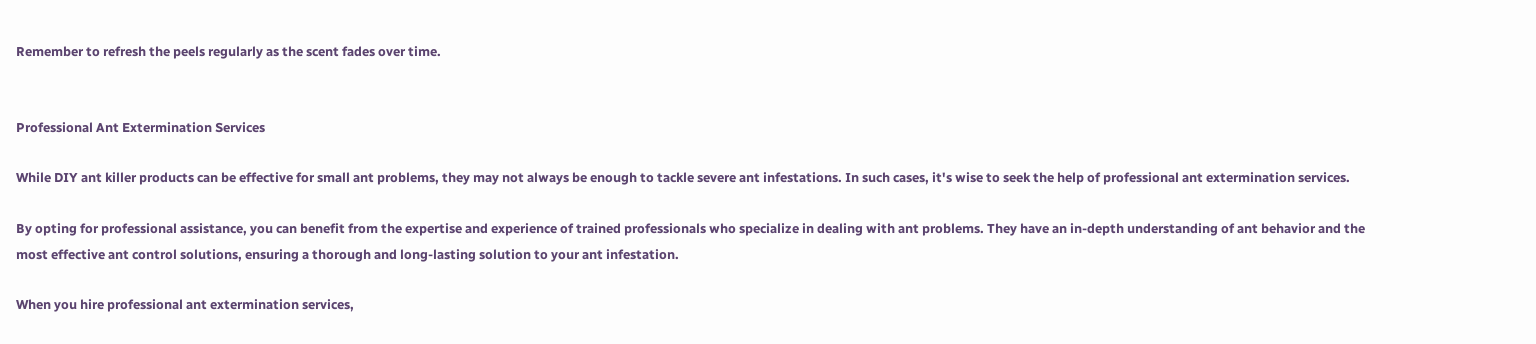Remember to refresh the peels regularly as the scent fades over time.


Professional Ant Extermination Services

While DIY ant killer products can be effective for small ant problems, they may not always be enough to tackle severe ant infestations. In such cases, it's wise to seek the help of professional ant extermination services.

By opting for professional assistance, you can benefit from the expertise and experience of trained professionals who specialize in dealing with ant problems. They have an in-depth understanding of ant behavior and the most effective ant control solutions, ensuring a thorough and long-lasting solution to your ant infestation.

When you hire professional ant extermination services,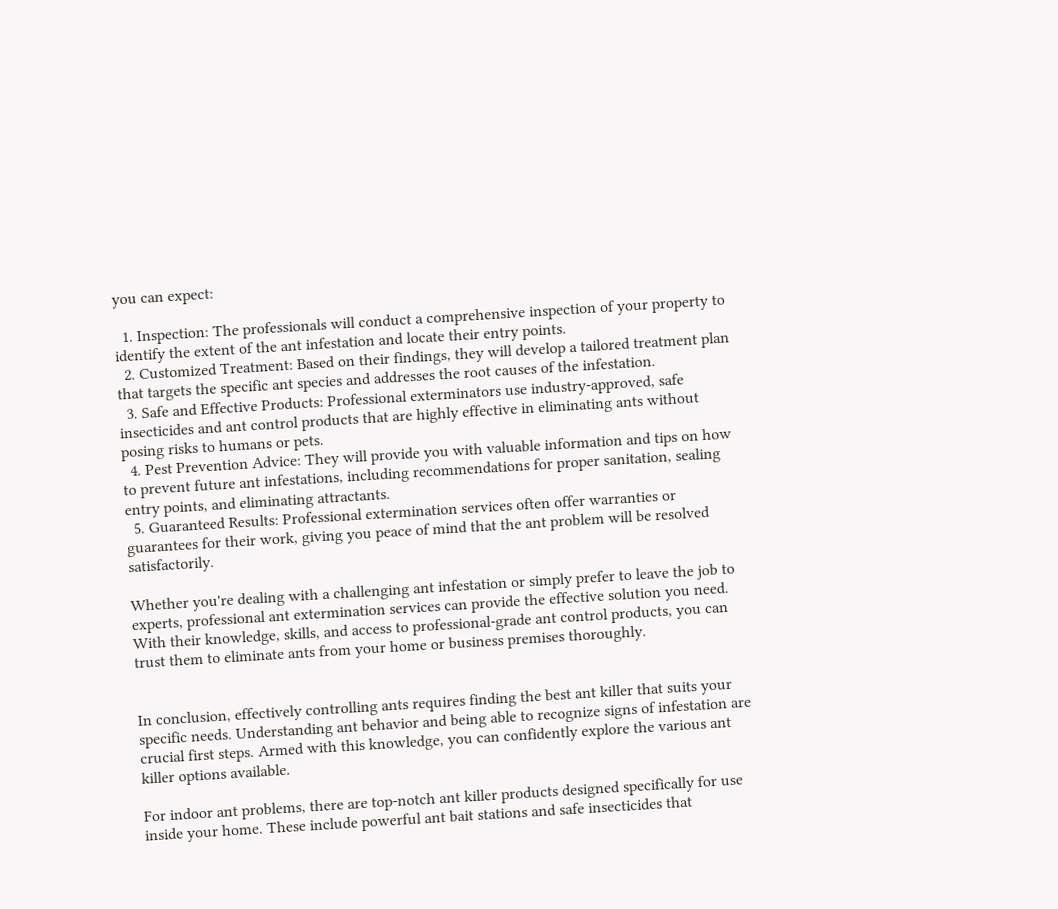you can expect:

  1. Inspection: The professionals will conduct a comprehensive inspection of your property to identify the extent of the ant infestation and locate their entry points.
  2. Customized Treatment: Based on their findings, they will develop a tailored treatment plan that targets the specific ant species and addresses the root causes of the infestation.
  3. Safe and Effective Products: Professional exterminators use industry-approved, safe insecticides and ant control products that are highly effective in eliminating ants without posing risks to humans or pets.
  4. Pest Prevention Advice: They will provide you with valuable information and tips on how to prevent future ant infestations, including recommendations for proper sanitation, sealing entry points, and eliminating attractants.
  5. Guaranteed Results: Professional extermination services often offer warranties or guarantees for their work, giving you peace of mind that the ant problem will be resolved satisfactorily.

Whether you're dealing with a challenging ant infestation or simply prefer to leave the job to experts, professional ant extermination services can provide the effective solution you need. With their knowledge, skills, and access to professional-grade ant control products, you can trust them to eliminate ants from your home or business premises thoroughly.


In conclusion, effectively controlling ants requires finding the best ant killer that suits your specific needs. Understanding ant behavior and being able to recognize signs of infestation are crucial first steps. Armed with this knowledge, you can confidently explore the various ant killer options available.

For indoor ant problems, there are top-notch ant killer products designed specifically for use inside your home. These include powerful ant bait stations and safe insecticides that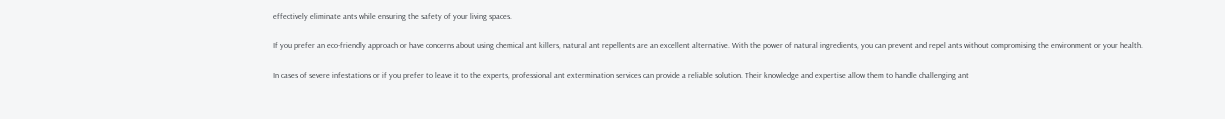effectively eliminate ants while ensuring the safety of your living spaces.

If you prefer an eco-friendly approach or have concerns about using chemical ant killers, natural ant repellents are an excellent alternative. With the power of natural ingredients, you can prevent and repel ants without compromising the environment or your health.

In cases of severe infestations or if you prefer to leave it to the experts, professional ant extermination services can provide a reliable solution. Their knowledge and expertise allow them to handle challenging ant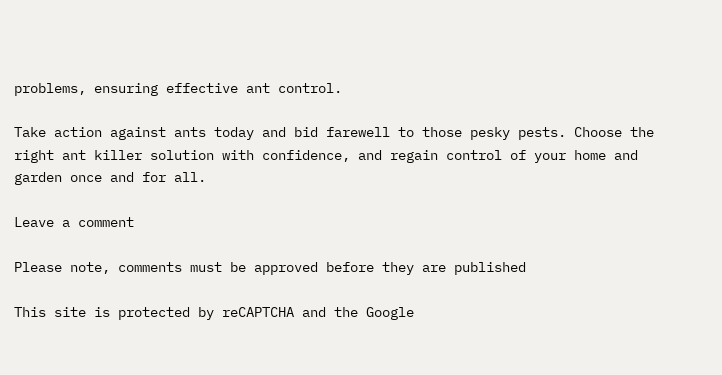problems, ensuring effective ant control.

Take action against ants today and bid farewell to those pesky pests. Choose the right ant killer solution with confidence, and regain control of your home and garden once and for all.

Leave a comment

Please note, comments must be approved before they are published

This site is protected by reCAPTCHA and the Google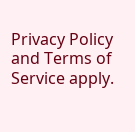Privacy Policy and Terms of Service apply.